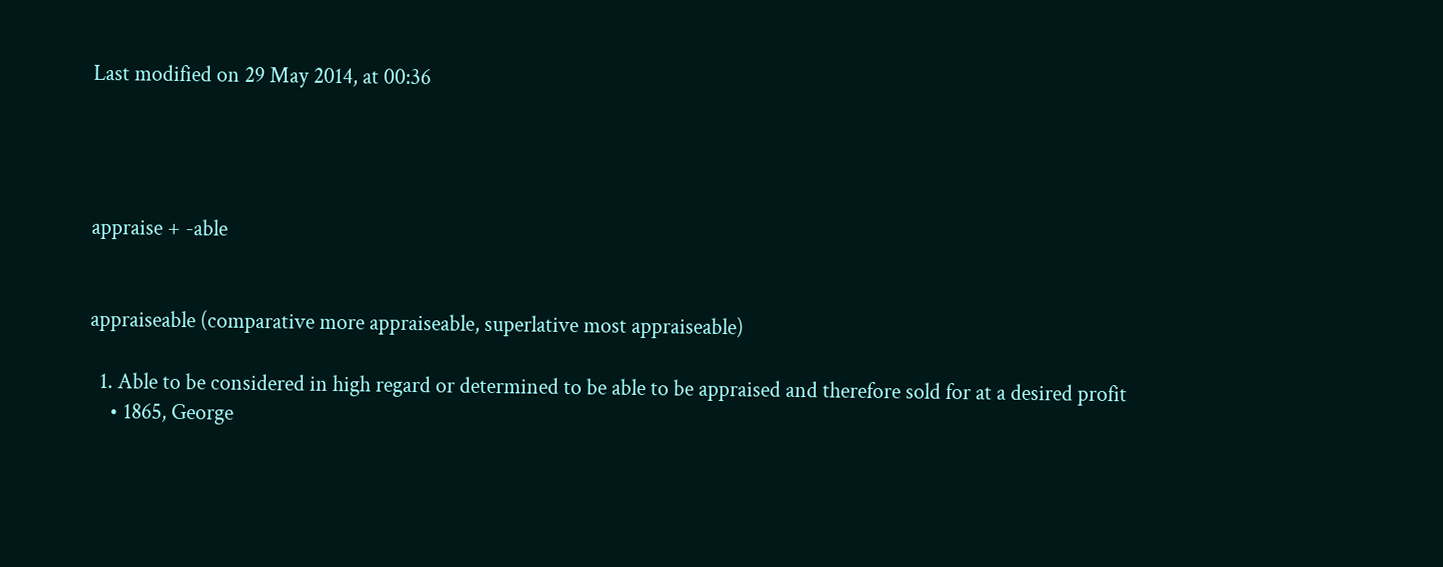Last modified on 29 May 2014, at 00:36




appraise + -able


appraiseable (comparative more appraiseable, superlative most appraiseable)

  1. Able to be considered in high regard or determined to be able to be appraised and therefore sold for at a desired profit
    • 1865, George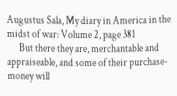Augustus Sala, My diary in America in the midst of war: Volume 2, page 381
      But there they are, merchantable and appraiseable, and some of their purchase-money will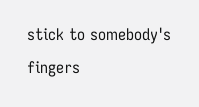stick to somebody's fingers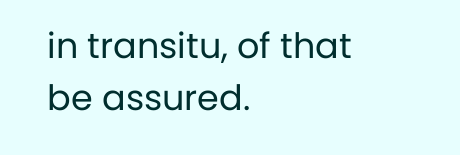in transitu, of that be assured.